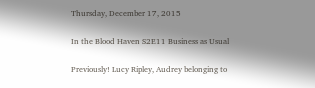Thursday, December 17, 2015

In the Blood Haven S2E11 Business as Usual

Previously! Lucy Ripley, Audrey belonging to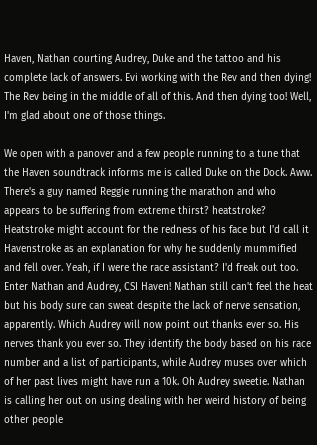Haven, Nathan courting Audrey, Duke and the tattoo and his complete lack of answers. Evi working with the Rev and then dying! The Rev being in the middle of all of this. And then dying too! Well, I'm glad about one of those things.

We open with a panover and a few people running to a tune that the Haven soundtrack informs me is called Duke on the Dock. Aww. There's a guy named Reggie running the marathon and who appears to be suffering from extreme thirst? heatstroke? Heatstroke might account for the redness of his face but I'd call it Havenstroke as an explanation for why he suddenly mummified and fell over. Yeah, if I were the race assistant? I'd freak out too. Enter Nathan and Audrey, CSI Haven! Nathan still can't feel the heat but his body sure can sweat despite the lack of nerve sensation, apparently. Which Audrey will now point out thanks ever so. His nerves thank you ever so. They identify the body based on his race number and a list of participants, while Audrey muses over which of her past lives might have run a 10k. Oh Audrey sweetie. Nathan is calling her out on using dealing with her weird history of being other people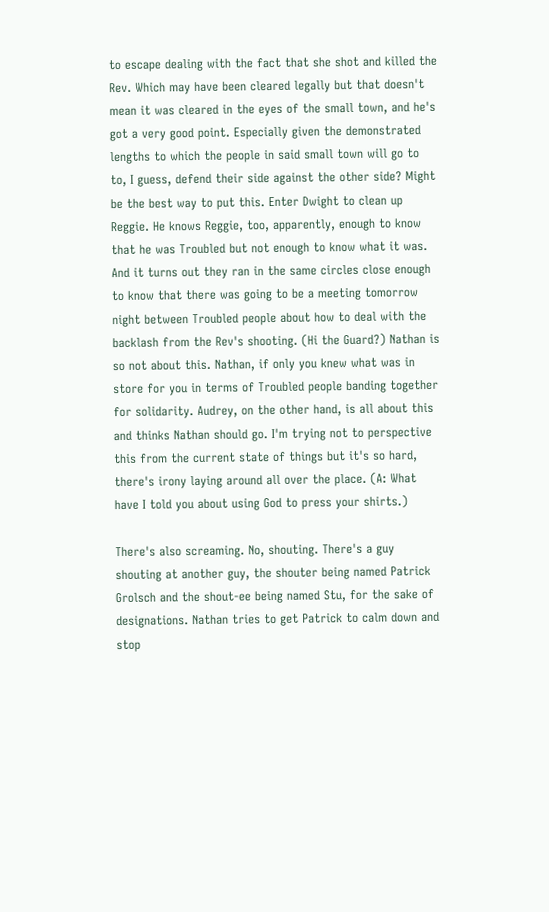to escape dealing with the fact that she shot and killed the Rev. Which may have been cleared legally but that doesn't mean it was cleared in the eyes of the small town, and he's got a very good point. Especially given the demonstrated lengths to which the people in said small town will go to to, I guess, defend their side against the other side? Might be the best way to put this. Enter Dwight to clean up Reggie. He knows Reggie, too, apparently, enough to know that he was Troubled but not enough to know what it was. And it turns out they ran in the same circles close enough to know that there was going to be a meeting tomorrow night between Troubled people about how to deal with the backlash from the Rev's shooting. (Hi the Guard?) Nathan is so not about this. Nathan, if only you knew what was in store for you in terms of Troubled people banding together for solidarity. Audrey, on the other hand, is all about this and thinks Nathan should go. I'm trying not to perspective this from the current state of things but it's so hard, there's irony laying around all over the place. (A: What have I told you about using God to press your shirts.)

There's also screaming. No, shouting. There's a guy shouting at another guy, the shouter being named Patrick Grolsch and the shout-ee being named Stu, for the sake of designations. Nathan tries to get Patrick to calm down and stop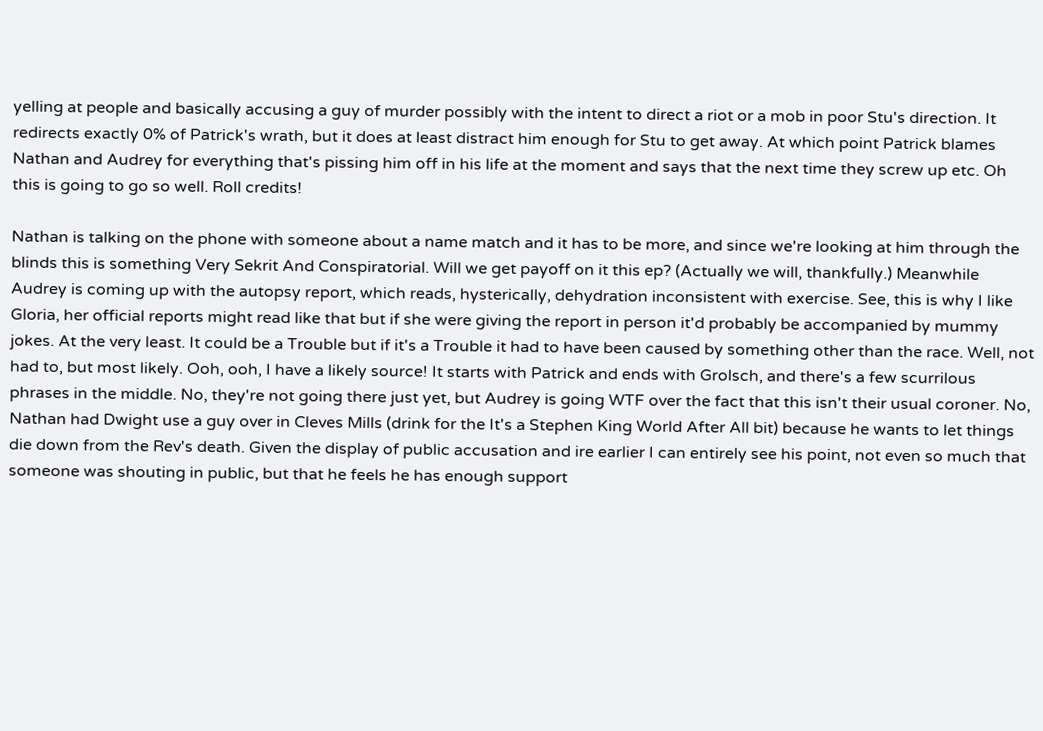yelling at people and basically accusing a guy of murder possibly with the intent to direct a riot or a mob in poor Stu's direction. It redirects exactly 0% of Patrick's wrath, but it does at least distract him enough for Stu to get away. At which point Patrick blames Nathan and Audrey for everything that's pissing him off in his life at the moment and says that the next time they screw up etc. Oh this is going to go so well. Roll credits!

Nathan is talking on the phone with someone about a name match and it has to be more, and since we're looking at him through the blinds this is something Very Sekrit And Conspiratorial. Will we get payoff on it this ep? (Actually we will, thankfully.) Meanwhile Audrey is coming up with the autopsy report, which reads, hysterically, dehydration inconsistent with exercise. See, this is why I like Gloria, her official reports might read like that but if she were giving the report in person it'd probably be accompanied by mummy jokes. At the very least. It could be a Trouble but if it's a Trouble it had to have been caused by something other than the race. Well, not had to, but most likely. Ooh, ooh, I have a likely source! It starts with Patrick and ends with Grolsch, and there's a few scurrilous phrases in the middle. No, they're not going there just yet, but Audrey is going WTF over the fact that this isn't their usual coroner. No, Nathan had Dwight use a guy over in Cleves Mills (drink for the It's a Stephen King World After All bit) because he wants to let things die down from the Rev's death. Given the display of public accusation and ire earlier I can entirely see his point, not even so much that someone was shouting in public, but that he feels he has enough support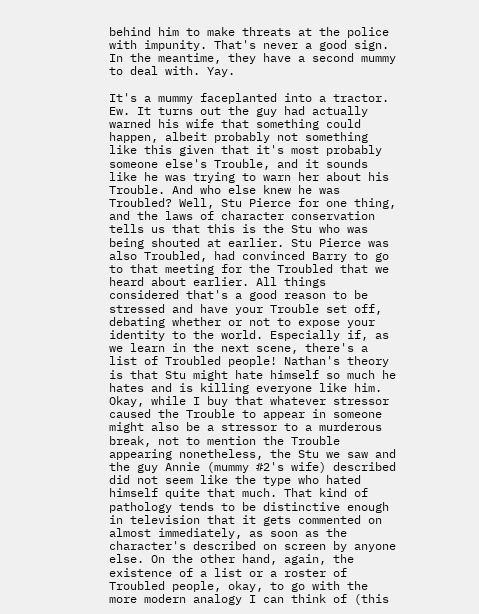behind him to make threats at the police with impunity. That's never a good sign. In the meantime, they have a second mummy to deal with. Yay.

It's a mummy faceplanted into a tractor. Ew. It turns out the guy had actually warned his wife that something could happen, albeit probably not something like this given that it's most probably someone else's Trouble, and it sounds like he was trying to warn her about his Trouble. And who else knew he was Troubled? Well, Stu Pierce for one thing, and the laws of character conservation tells us that this is the Stu who was being shouted at earlier. Stu Pierce was also Troubled, had convinced Barry to go to that meeting for the Troubled that we heard about earlier. All things considered that's a good reason to be stressed and have your Trouble set off, debating whether or not to expose your identity to the world. Especially if, as we learn in the next scene, there's a list of Troubled people! Nathan's theory is that Stu might hate himself so much he hates and is killing everyone like him. Okay, while I buy that whatever stressor caused the Trouble to appear in someone might also be a stressor to a murderous break, not to mention the Trouble appearing nonetheless, the Stu we saw and the guy Annie (mummy #2's wife) described did not seem like the type who hated himself quite that much. That kind of pathology tends to be distinctive enough in television that it gets commented on almost immediately, as soon as the character's described on screen by anyone else. On the other hand, again, the existence of a list or a roster of Troubled people, okay, to go with the more modern analogy I can think of (this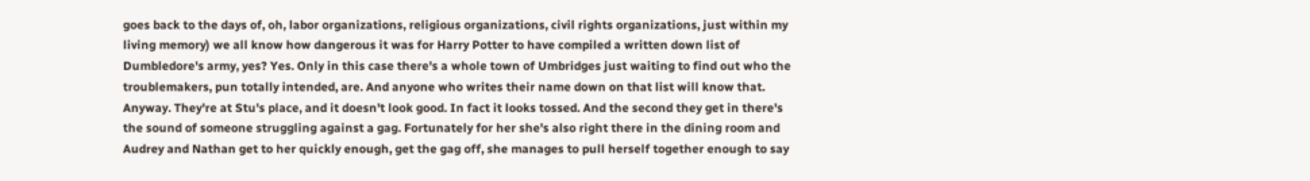goes back to the days of, oh, labor organizations, religious organizations, civil rights organizations, just within my living memory) we all know how dangerous it was for Harry Potter to have compiled a written down list of Dumbledore's army, yes? Yes. Only in this case there's a whole town of Umbridges just waiting to find out who the troublemakers, pun totally intended, are. And anyone who writes their name down on that list will know that. Anyway. They're at Stu's place, and it doesn't look good. In fact it looks tossed. And the second they get in there's the sound of someone struggling against a gag. Fortunately for her she's also right there in the dining room and Audrey and Nathan get to her quickly enough, get the gag off, she manages to pull herself together enough to say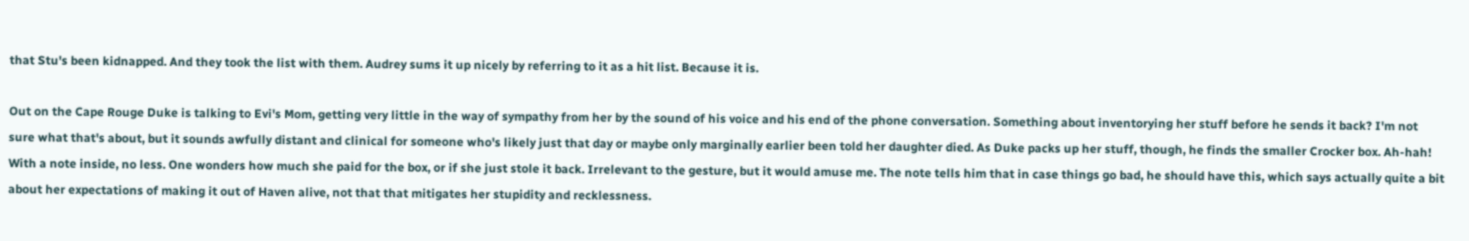that Stu's been kidnapped. And they took the list with them. Audrey sums it up nicely by referring to it as a hit list. Because it is.

Out on the Cape Rouge Duke is talking to Evi's Mom, getting very little in the way of sympathy from her by the sound of his voice and his end of the phone conversation. Something about inventorying her stuff before he sends it back? I'm not sure what that's about, but it sounds awfully distant and clinical for someone who's likely just that day or maybe only marginally earlier been told her daughter died. As Duke packs up her stuff, though, he finds the smaller Crocker box. Ah-hah! With a note inside, no less. One wonders how much she paid for the box, or if she just stole it back. Irrelevant to the gesture, but it would amuse me. The note tells him that in case things go bad, he should have this, which says actually quite a bit about her expectations of making it out of Haven alive, not that that mitigates her stupidity and recklessness.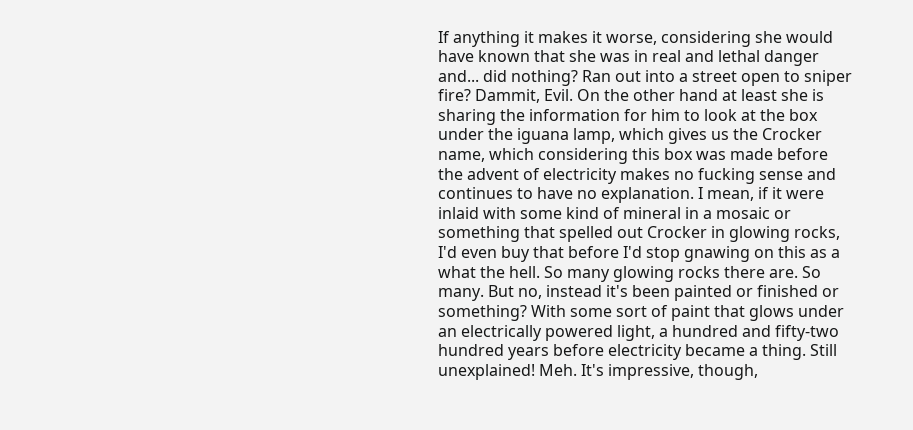If anything it makes it worse, considering she would have known that she was in real and lethal danger and... did nothing? Ran out into a street open to sniper fire? Dammit, Evil. On the other hand at least she is sharing the information for him to look at the box under the iguana lamp, which gives us the Crocker name, which considering this box was made before the advent of electricity makes no fucking sense and continues to have no explanation. I mean, if it were inlaid with some kind of mineral in a mosaic or something that spelled out Crocker in glowing rocks, I'd even buy that before I'd stop gnawing on this as a what the hell. So many glowing rocks there are. So many. But no, instead it's been painted or finished or something? With some sort of paint that glows under an electrically powered light, a hundred and fifty-two hundred years before electricity became a thing. Still unexplained! Meh. It's impressive, though,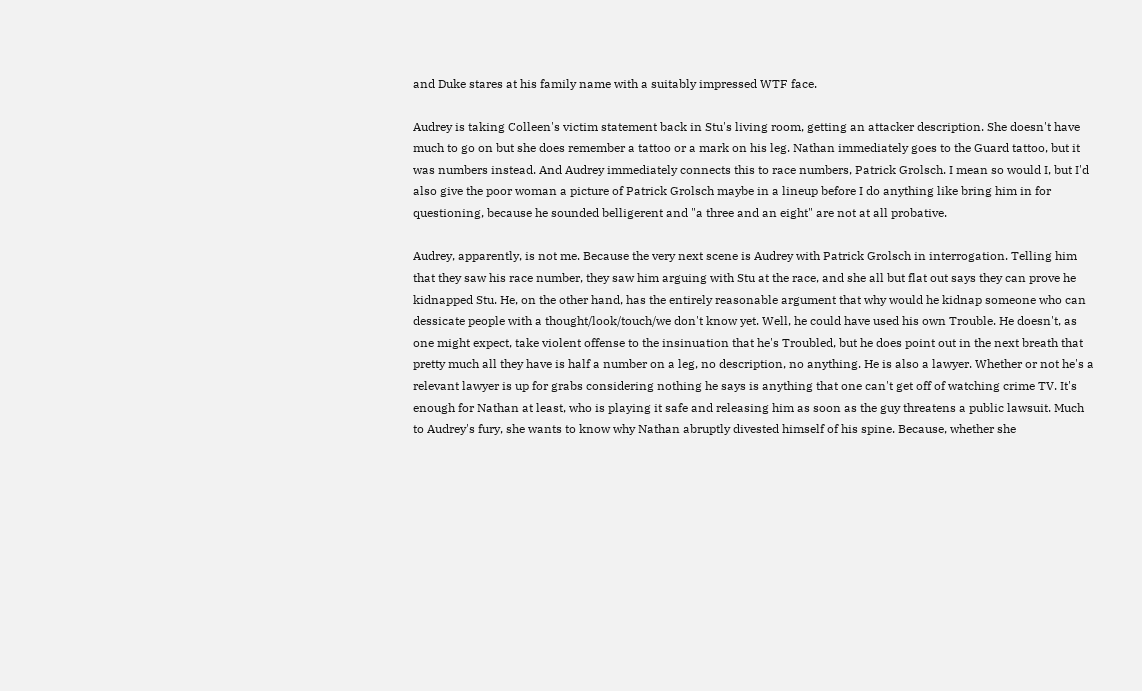and Duke stares at his family name with a suitably impressed WTF face.

Audrey is taking Colleen's victim statement back in Stu's living room, getting an attacker description. She doesn't have much to go on but she does remember a tattoo or a mark on his leg. Nathan immediately goes to the Guard tattoo, but it was numbers instead. And Audrey immediately connects this to race numbers, Patrick Grolsch. I mean so would I, but I'd also give the poor woman a picture of Patrick Grolsch maybe in a lineup before I do anything like bring him in for questioning, because he sounded belligerent and "a three and an eight" are not at all probative.

Audrey, apparently, is not me. Because the very next scene is Audrey with Patrick Grolsch in interrogation. Telling him that they saw his race number, they saw him arguing with Stu at the race, and she all but flat out says they can prove he kidnapped Stu. He, on the other hand, has the entirely reasonable argument that why would he kidnap someone who can dessicate people with a thought/look/touch/we don't know yet. Well, he could have used his own Trouble. He doesn't, as one might expect, take violent offense to the insinuation that he's Troubled, but he does point out in the next breath that pretty much all they have is half a number on a leg, no description, no anything. He is also a lawyer. Whether or not he's a relevant lawyer is up for grabs considering nothing he says is anything that one can't get off of watching crime TV. It's enough for Nathan at least, who is playing it safe and releasing him as soon as the guy threatens a public lawsuit. Much to Audrey's fury, she wants to know why Nathan abruptly divested himself of his spine. Because, whether she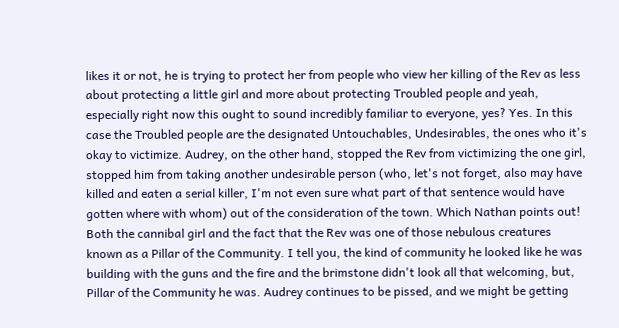likes it or not, he is trying to protect her from people who view her killing of the Rev as less about protecting a little girl and more about protecting Troubled people and yeah, especially right now this ought to sound incredibly familiar to everyone, yes? Yes. In this case the Troubled people are the designated Untouchables, Undesirables, the ones who it's okay to victimize. Audrey, on the other hand, stopped the Rev from victimizing the one girl, stopped him from taking another undesirable person (who, let's not forget, also may have killed and eaten a serial killer, I'm not even sure what part of that sentence would have gotten where with whom) out of the consideration of the town. Which Nathan points out! Both the cannibal girl and the fact that the Rev was one of those nebulous creatures known as a Pillar of the Community. I tell you, the kind of community he looked like he was building with the guns and the fire and the brimstone didn't look all that welcoming, but, Pillar of the Community he was. Audrey continues to be pissed, and we might be getting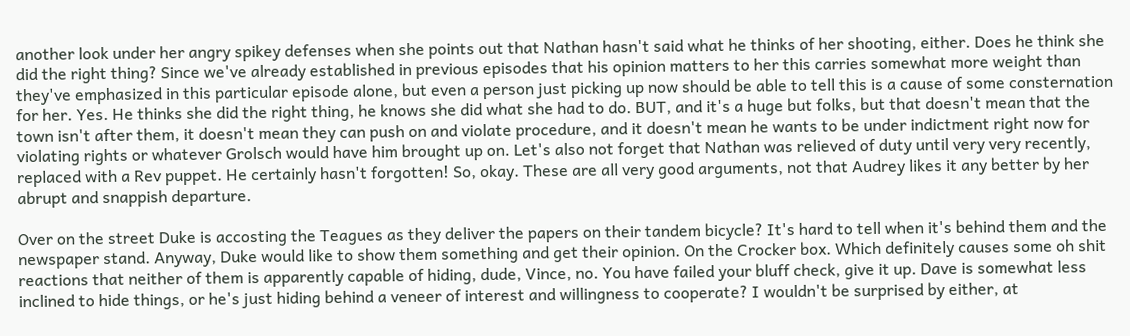another look under her angry spikey defenses when she points out that Nathan hasn't said what he thinks of her shooting, either. Does he think she did the right thing? Since we've already established in previous episodes that his opinion matters to her this carries somewhat more weight than they've emphasized in this particular episode alone, but even a person just picking up now should be able to tell this is a cause of some consternation for her. Yes. He thinks she did the right thing, he knows she did what she had to do. BUT, and it's a huge but folks, but that doesn't mean that the town isn't after them, it doesn't mean they can push on and violate procedure, and it doesn't mean he wants to be under indictment right now for violating rights or whatever Grolsch would have him brought up on. Let's also not forget that Nathan was relieved of duty until very very recently, replaced with a Rev puppet. He certainly hasn't forgotten! So, okay. These are all very good arguments, not that Audrey likes it any better by her abrupt and snappish departure.

Over on the street Duke is accosting the Teagues as they deliver the papers on their tandem bicycle? It's hard to tell when it's behind them and the newspaper stand. Anyway, Duke would like to show them something and get their opinion. On the Crocker box. Which definitely causes some oh shit reactions that neither of them is apparently capable of hiding, dude, Vince, no. You have failed your bluff check, give it up. Dave is somewhat less inclined to hide things, or he's just hiding behind a veneer of interest and willingness to cooperate? I wouldn't be surprised by either, at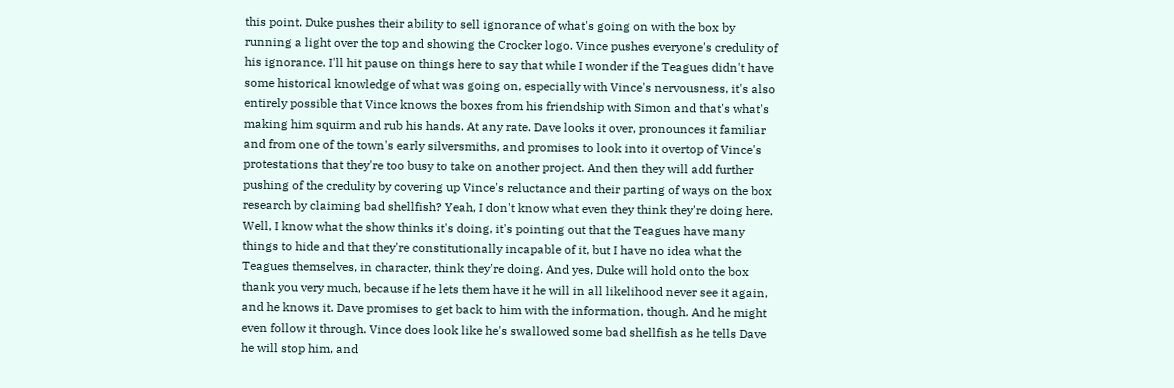this point. Duke pushes their ability to sell ignorance of what's going on with the box by running a light over the top and showing the Crocker logo. Vince pushes everyone's credulity of his ignorance. I'll hit pause on things here to say that while I wonder if the Teagues didn't have some historical knowledge of what was going on, especially with Vince's nervousness, it's also entirely possible that Vince knows the boxes from his friendship with Simon and that's what's making him squirm and rub his hands. At any rate. Dave looks it over, pronounces it familiar and from one of the town's early silversmiths, and promises to look into it overtop of Vince's protestations that they're too busy to take on another project. And then they will add further pushing of the credulity by covering up Vince's reluctance and their parting of ways on the box research by claiming bad shellfish? Yeah, I don't know what even they think they're doing here. Well, I know what the show thinks it's doing, it's pointing out that the Teagues have many things to hide and that they're constitutionally incapable of it, but I have no idea what the Teagues themselves, in character, think they're doing. And yes, Duke will hold onto the box thank you very much, because if he lets them have it he will in all likelihood never see it again, and he knows it. Dave promises to get back to him with the information, though. And he might even follow it through. Vince does look like he's swallowed some bad shellfish as he tells Dave he will stop him, and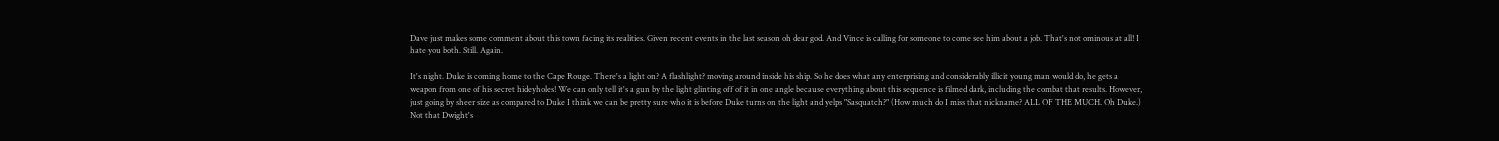Dave just makes some comment about this town facing its realities. Given recent events in the last season oh dear god. And Vince is calling for someone to come see him about a job. That's not ominous at all! I hate you both. Still. Again.

It's night. Duke is coming home to the Cape Rouge. There's a light on? A flashlight? moving around inside his ship. So he does what any enterprising and considerably illicit young man would do, he gets a weapon from one of his secret hideyholes! We can only tell it's a gun by the light glinting off of it in one angle because everything about this sequence is filmed dark, including the combat that results. However, just going by sheer size as compared to Duke I think we can be pretty sure who it is before Duke turns on the light and yelps "Sasquatch?" (How much do I miss that nickname? ALL OF THE MUCH. Oh Duke.) Not that Dwight's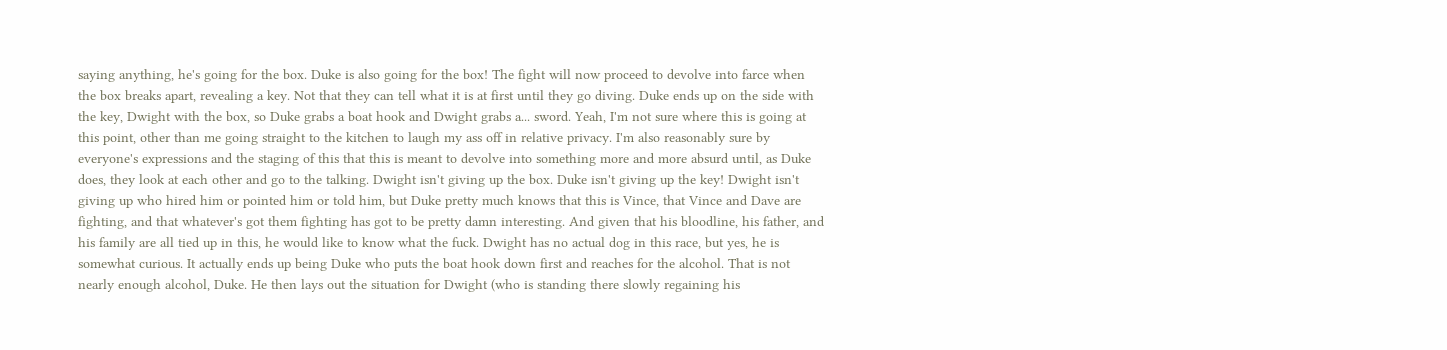saying anything, he's going for the box. Duke is also going for the box! The fight will now proceed to devolve into farce when the box breaks apart, revealing a key. Not that they can tell what it is at first until they go diving. Duke ends up on the side with the key, Dwight with the box, so Duke grabs a boat hook and Dwight grabs a... sword. Yeah, I'm not sure where this is going at this point, other than me going straight to the kitchen to laugh my ass off in relative privacy. I'm also reasonably sure by everyone's expressions and the staging of this that this is meant to devolve into something more and more absurd until, as Duke does, they look at each other and go to the talking. Dwight isn't giving up the box. Duke isn't giving up the key! Dwight isn't giving up who hired him or pointed him or told him, but Duke pretty much knows that this is Vince, that Vince and Dave are fighting, and that whatever's got them fighting has got to be pretty damn interesting. And given that his bloodline, his father, and his family are all tied up in this, he would like to know what the fuck. Dwight has no actual dog in this race, but yes, he is somewhat curious. It actually ends up being Duke who puts the boat hook down first and reaches for the alcohol. That is not nearly enough alcohol, Duke. He then lays out the situation for Dwight (who is standing there slowly regaining his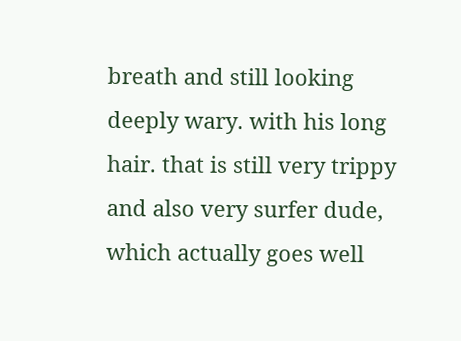breath and still looking deeply wary. with his long hair. that is still very trippy and also very surfer dude, which actually goes well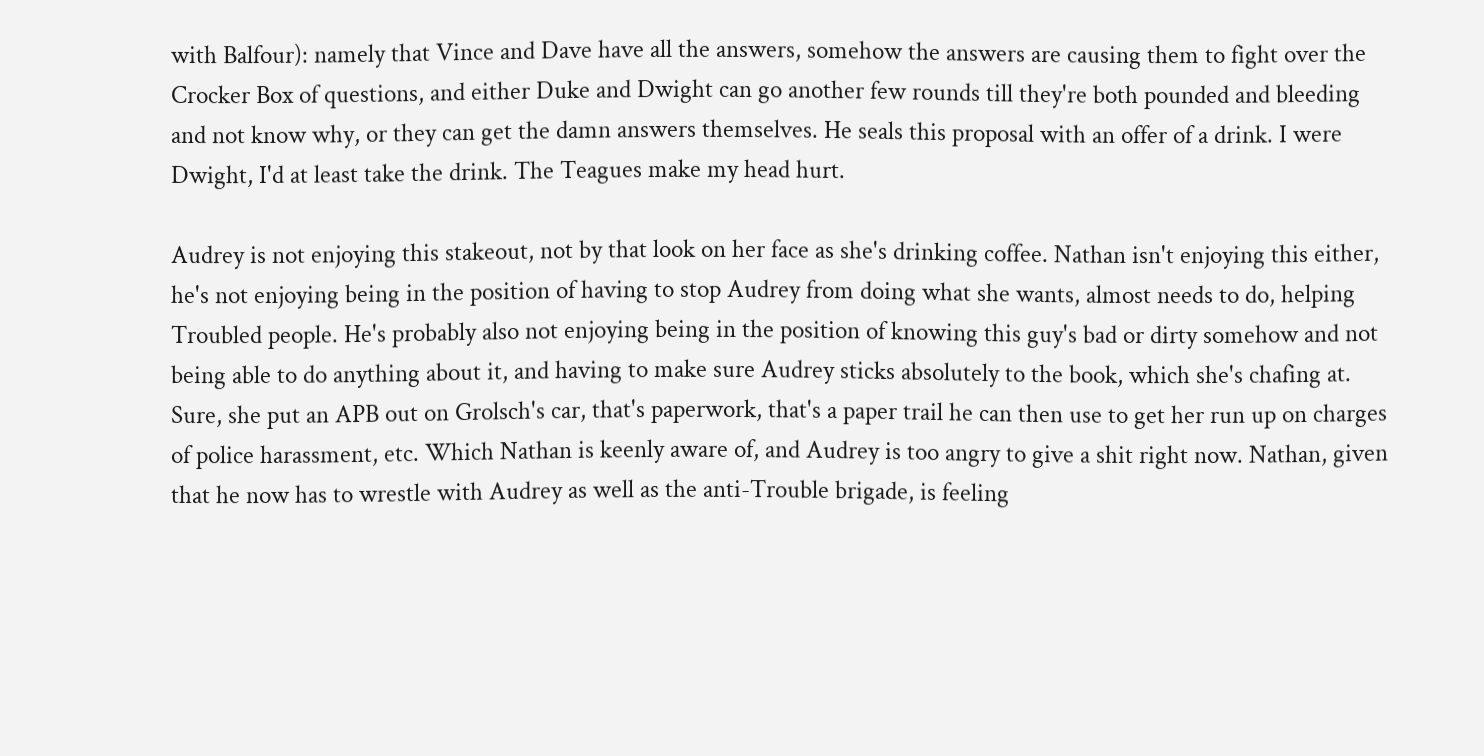with Balfour): namely that Vince and Dave have all the answers, somehow the answers are causing them to fight over the Crocker Box of questions, and either Duke and Dwight can go another few rounds till they're both pounded and bleeding and not know why, or they can get the damn answers themselves. He seals this proposal with an offer of a drink. I were Dwight, I'd at least take the drink. The Teagues make my head hurt.

Audrey is not enjoying this stakeout, not by that look on her face as she's drinking coffee. Nathan isn't enjoying this either, he's not enjoying being in the position of having to stop Audrey from doing what she wants, almost needs to do, helping Troubled people. He's probably also not enjoying being in the position of knowing this guy's bad or dirty somehow and not being able to do anything about it, and having to make sure Audrey sticks absolutely to the book, which she's chafing at. Sure, she put an APB out on Grolsch's car, that's paperwork, that's a paper trail he can then use to get her run up on charges of police harassment, etc. Which Nathan is keenly aware of, and Audrey is too angry to give a shit right now. Nathan, given that he now has to wrestle with Audrey as well as the anti-Trouble brigade, is feeling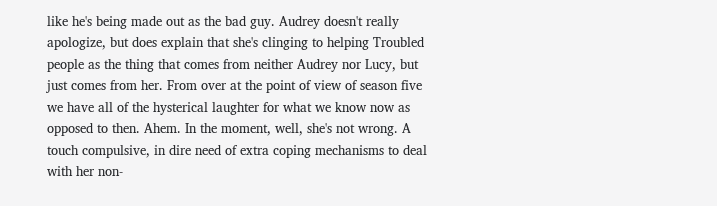like he's being made out as the bad guy. Audrey doesn't really apologize, but does explain that she's clinging to helping Troubled people as the thing that comes from neither Audrey nor Lucy, but just comes from her. From over at the point of view of season five we have all of the hysterical laughter for what we know now as opposed to then. Ahem. In the moment, well, she's not wrong. A touch compulsive, in dire need of extra coping mechanisms to deal with her non-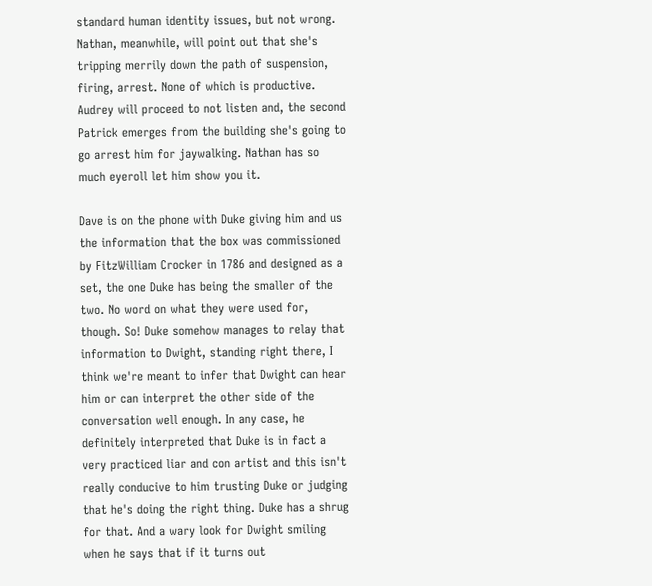standard human identity issues, but not wrong. Nathan, meanwhile, will point out that she's tripping merrily down the path of suspension, firing, arrest. None of which is productive. Audrey will proceed to not listen and, the second Patrick emerges from the building she's going to go arrest him for jaywalking. Nathan has so much eyeroll let him show you it.

Dave is on the phone with Duke giving him and us the information that the box was commissioned by FitzWilliam Crocker in 1786 and designed as a set, the one Duke has being the smaller of the two. No word on what they were used for, though. So! Duke somehow manages to relay that information to Dwight, standing right there, I think we're meant to infer that Dwight can hear him or can interpret the other side of the conversation well enough. In any case, he definitely interpreted that Duke is in fact a very practiced liar and con artist and this isn't really conducive to him trusting Duke or judging that he's doing the right thing. Duke has a shrug for that. And a wary look for Dwight smiling when he says that if it turns out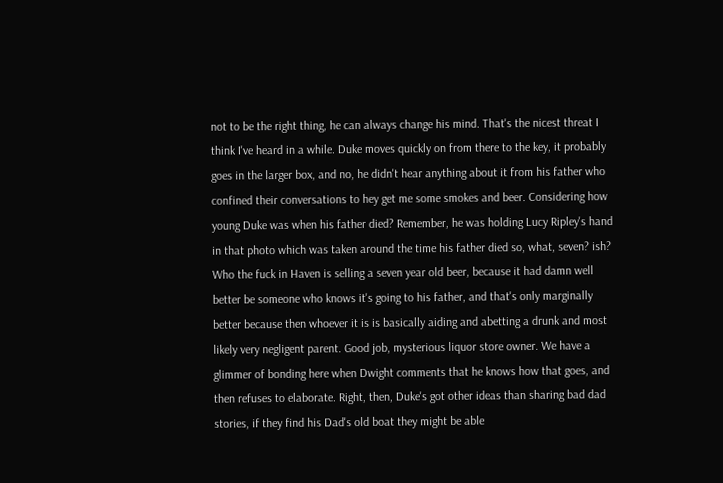not to be the right thing, he can always change his mind. That's the nicest threat I think I've heard in a while. Duke moves quickly on from there to the key, it probably goes in the larger box, and no, he didn't hear anything about it from his father who confined their conversations to hey get me some smokes and beer. Considering how young Duke was when his father died? Remember, he was holding Lucy Ripley's hand in that photo which was taken around the time his father died so, what, seven? ish? Who the fuck in Haven is selling a seven year old beer, because it had damn well better be someone who knows it's going to his father, and that's only marginally better because then whoever it is is basically aiding and abetting a drunk and most likely very negligent parent. Good job, mysterious liquor store owner. We have a glimmer of bonding here when Dwight comments that he knows how that goes, and then refuses to elaborate. Right, then, Duke's got other ideas than sharing bad dad stories, if they find his Dad's old boat they might be able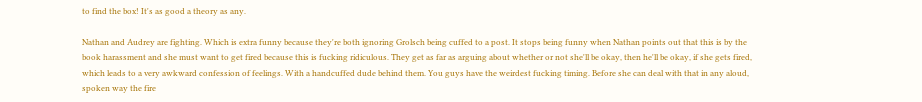to find the box! It's as good a theory as any.

Nathan and Audrey are fighting. Which is extra funny because they're both ignoring Grolsch being cuffed to a post. It stops being funny when Nathan points out that this is by the book harassment and she must want to get fired because this is fucking ridiculous. They get as far as arguing about whether or not she'll be okay, then he'll be okay, if she gets fired, which leads to a very awkward confession of feelings. With a handcuffed dude behind them. You guys have the weirdest fucking timing. Before she can deal with that in any aloud, spoken way the fire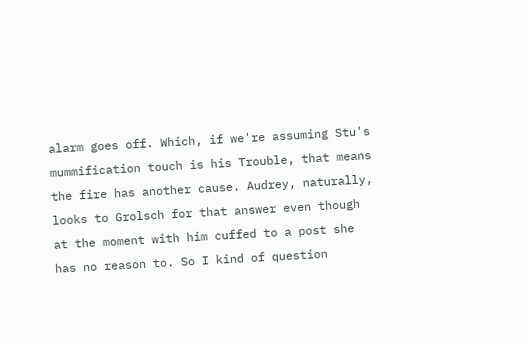alarm goes off. Which, if we're assuming Stu's mummification touch is his Trouble, that means the fire has another cause. Audrey, naturally, looks to Grolsch for that answer even though at the moment with him cuffed to a post she has no reason to. So I kind of question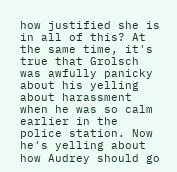how justified she is in all of this? At the same time, it's true that Grolsch was awfully panicky about his yelling about harassment when he was so calm earlier in the police station. Now he's yelling about how Audrey should go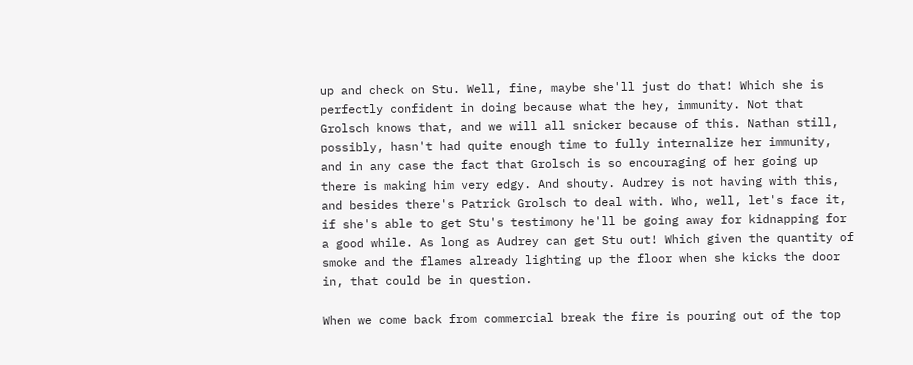up and check on Stu. Well, fine, maybe she'll just do that! Which she is perfectly confident in doing because what the hey, immunity. Not that Grolsch knows that, and we will all snicker because of this. Nathan still, possibly, hasn't had quite enough time to fully internalize her immunity, and in any case the fact that Grolsch is so encouraging of her going up there is making him very edgy. And shouty. Audrey is not having with this, and besides there's Patrick Grolsch to deal with. Who, well, let's face it, if she's able to get Stu's testimony he'll be going away for kidnapping for a good while. As long as Audrey can get Stu out! Which given the quantity of smoke and the flames already lighting up the floor when she kicks the door in, that could be in question.

When we come back from commercial break the fire is pouring out of the top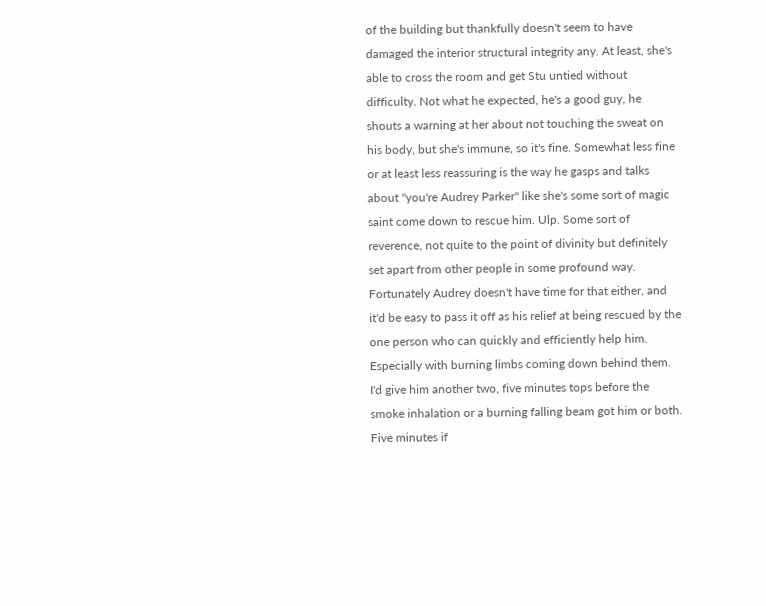of the building but thankfully doesn't seem to have damaged the interior structural integrity any. At least, she's able to cross the room and get Stu untied without difficulty. Not what he expected, he's a good guy, he shouts a warning at her about not touching the sweat on his body, but she's immune, so it's fine. Somewhat less fine or at least less reassuring is the way he gasps and talks about "you're Audrey Parker" like she's some sort of magic saint come down to rescue him. Ulp. Some sort of reverence, not quite to the point of divinity but definitely set apart from other people in some profound way. Fortunately Audrey doesn't have time for that either, and it'd be easy to pass it off as his relief at being rescued by the one person who can quickly and efficiently help him. Especially with burning limbs coming down behind them. I'd give him another two, five minutes tops before the smoke inhalation or a burning falling beam got him or both. Five minutes if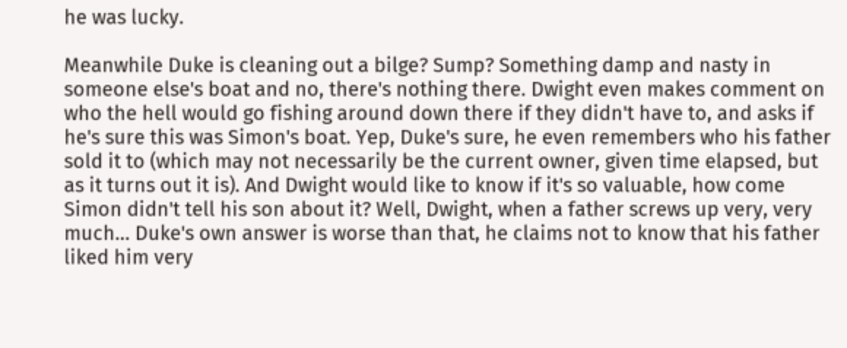he was lucky.

Meanwhile Duke is cleaning out a bilge? Sump? Something damp and nasty in someone else's boat and no, there's nothing there. Dwight even makes comment on who the hell would go fishing around down there if they didn't have to, and asks if he's sure this was Simon's boat. Yep, Duke's sure, he even remembers who his father sold it to (which may not necessarily be the current owner, given time elapsed, but as it turns out it is). And Dwight would like to know if it's so valuable, how come Simon didn't tell his son about it? Well, Dwight, when a father screws up very, very much... Duke's own answer is worse than that, he claims not to know that his father liked him very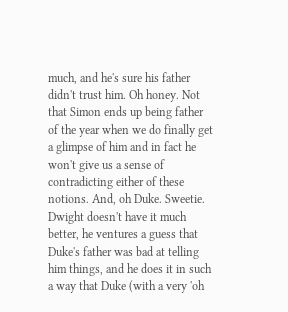much, and he's sure his father didn't trust him. Oh honey. Not that Simon ends up being father of the year when we do finally get a glimpse of him and in fact he won't give us a sense of contradicting either of these notions. And, oh Duke. Sweetie. Dwight doesn't have it much better, he ventures a guess that Duke's father was bad at telling him things, and he does it in such a way that Duke (with a very 'oh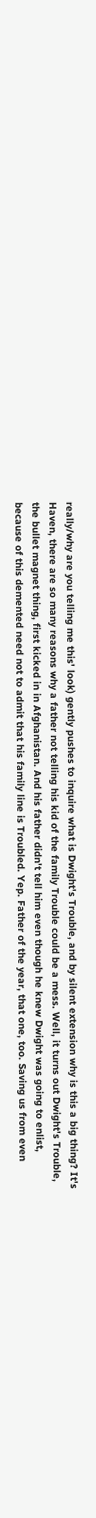really/why are you telling me this' look) gently pushes to inquire what is Dwight's Trouble, and by silent extension why is this a big thing? It's Haven, there are so many reasons why a father not telling his kid of the family Trouble could be a mess. Well, it turns out Dwight's Trouble, the bullet magnet thing, first kicked in in Afghanistan. And his father didn't tell him even though he knew Dwight was going to enlist, because of this demented need not to admit that his family line is Troubled. Yep. Father of the year, that one, too. Saving us from even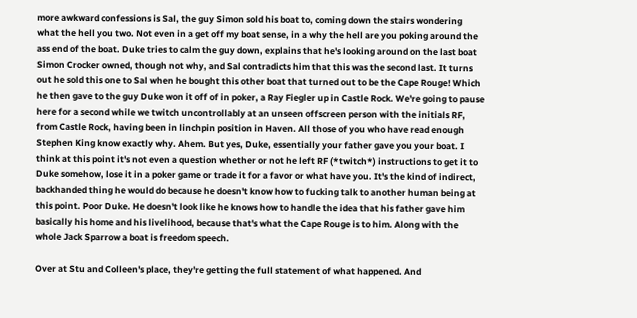more awkward confessions is Sal, the guy Simon sold his boat to, coming down the stairs wondering what the hell you two. Not even in a get off my boat sense, in a why the hell are you poking around the ass end of the boat. Duke tries to calm the guy down, explains that he's looking around on the last boat Simon Crocker owned, though not why, and Sal contradicts him that this was the second last. It turns out he sold this one to Sal when he bought this other boat that turned out to be the Cape Rouge! Which he then gave to the guy Duke won it off of in poker, a Ray Fiegler up in Castle Rock. We're going to pause here for a second while we twitch uncontrollably at an unseen offscreen person with the initials RF, from Castle Rock, having been in linchpin position in Haven. All those of you who have read enough Stephen King know exactly why. Ahem. But yes, Duke, essentially your father gave you your boat. I think at this point it's not even a question whether or not he left RF (*twitch*) instructions to get it to Duke somehow, lose it in a poker game or trade it for a favor or what have you. It's the kind of indirect, backhanded thing he would do because he doesn't know how to fucking talk to another human being at this point. Poor Duke. He doesn't look like he knows how to handle the idea that his father gave him basically his home and his livelihood, because that's what the Cape Rouge is to him. Along with the whole Jack Sparrow a boat is freedom speech.

Over at Stu and Colleen's place, they're getting the full statement of what happened. And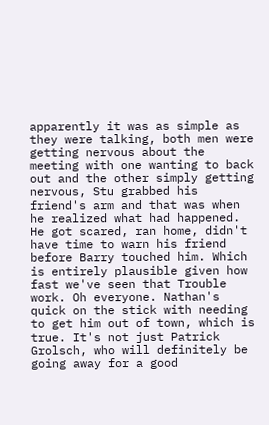apparently it was as simple as they were talking, both men were getting nervous about the meeting with one wanting to back out and the other simply getting nervous, Stu grabbed his friend's arm and that was when he realized what had happened. He got scared, ran home, didn't have time to warn his friend before Barry touched him. Which is entirely plausible given how fast we've seen that Trouble work. Oh everyone. Nathan's quick on the stick with needing to get him out of town, which is true. It's not just Patrick Grolsch, who will definitely be going away for a good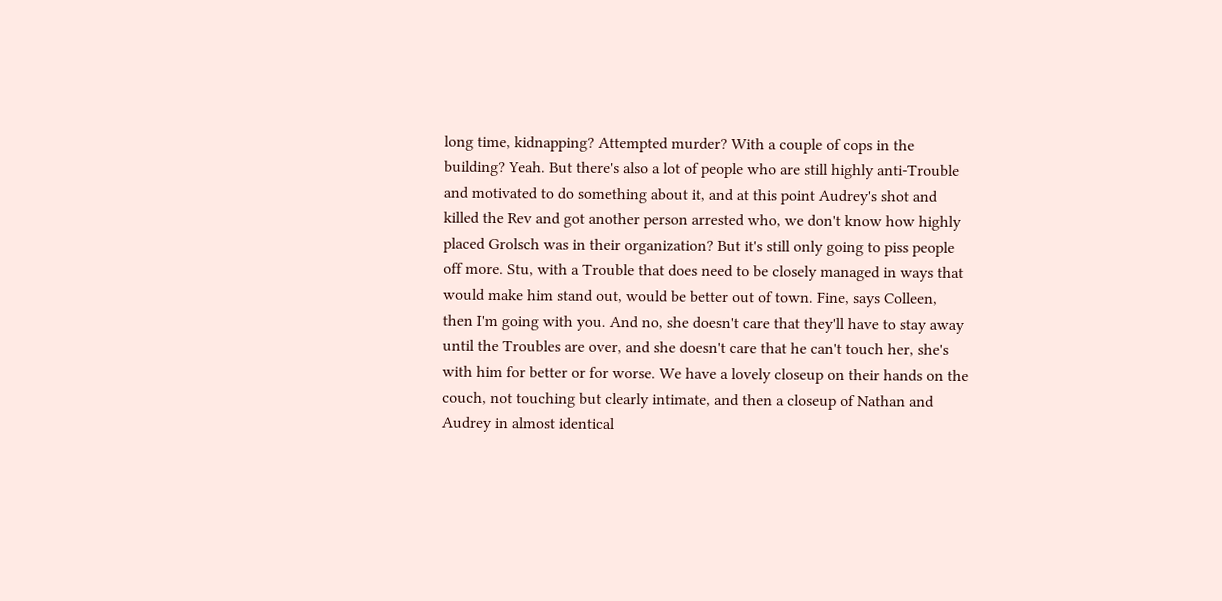long time, kidnapping? Attempted murder? With a couple of cops in the building? Yeah. But there's also a lot of people who are still highly anti-Trouble and motivated to do something about it, and at this point Audrey's shot and killed the Rev and got another person arrested who, we don't know how highly placed Grolsch was in their organization? But it's still only going to piss people off more. Stu, with a Trouble that does need to be closely managed in ways that would make him stand out, would be better out of town. Fine, says Colleen, then I'm going with you. And no, she doesn't care that they'll have to stay away until the Troubles are over, and she doesn't care that he can't touch her, she's with him for better or for worse. We have a lovely closeup on their hands on the couch, not touching but clearly intimate, and then a closeup of Nathan and Audrey in almost identical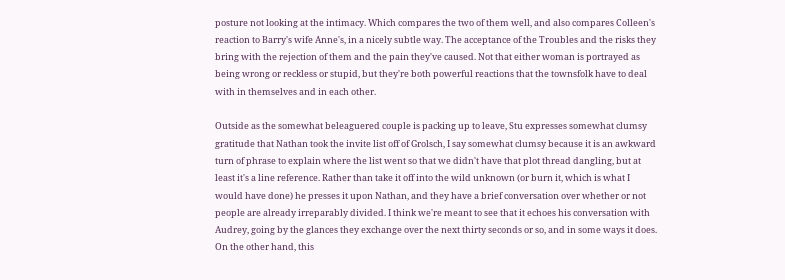posture not looking at the intimacy. Which compares the two of them well, and also compares Colleen's reaction to Barry's wife Anne's, in a nicely subtle way. The acceptance of the Troubles and the risks they bring with the rejection of them and the pain they've caused. Not that either woman is portrayed as being wrong or reckless or stupid, but they're both powerful reactions that the townsfolk have to deal with in themselves and in each other.

Outside as the somewhat beleaguered couple is packing up to leave, Stu expresses somewhat clumsy gratitude that Nathan took the invite list off of Grolsch, I say somewhat clumsy because it is an awkward turn of phrase to explain where the list went so that we didn't have that plot thread dangling, but at least it's a line reference. Rather than take it off into the wild unknown (or burn it, which is what I would have done) he presses it upon Nathan, and they have a brief conversation over whether or not people are already irreparably divided. I think we're meant to see that it echoes his conversation with Audrey, going by the glances they exchange over the next thirty seconds or so, and in some ways it does. On the other hand, this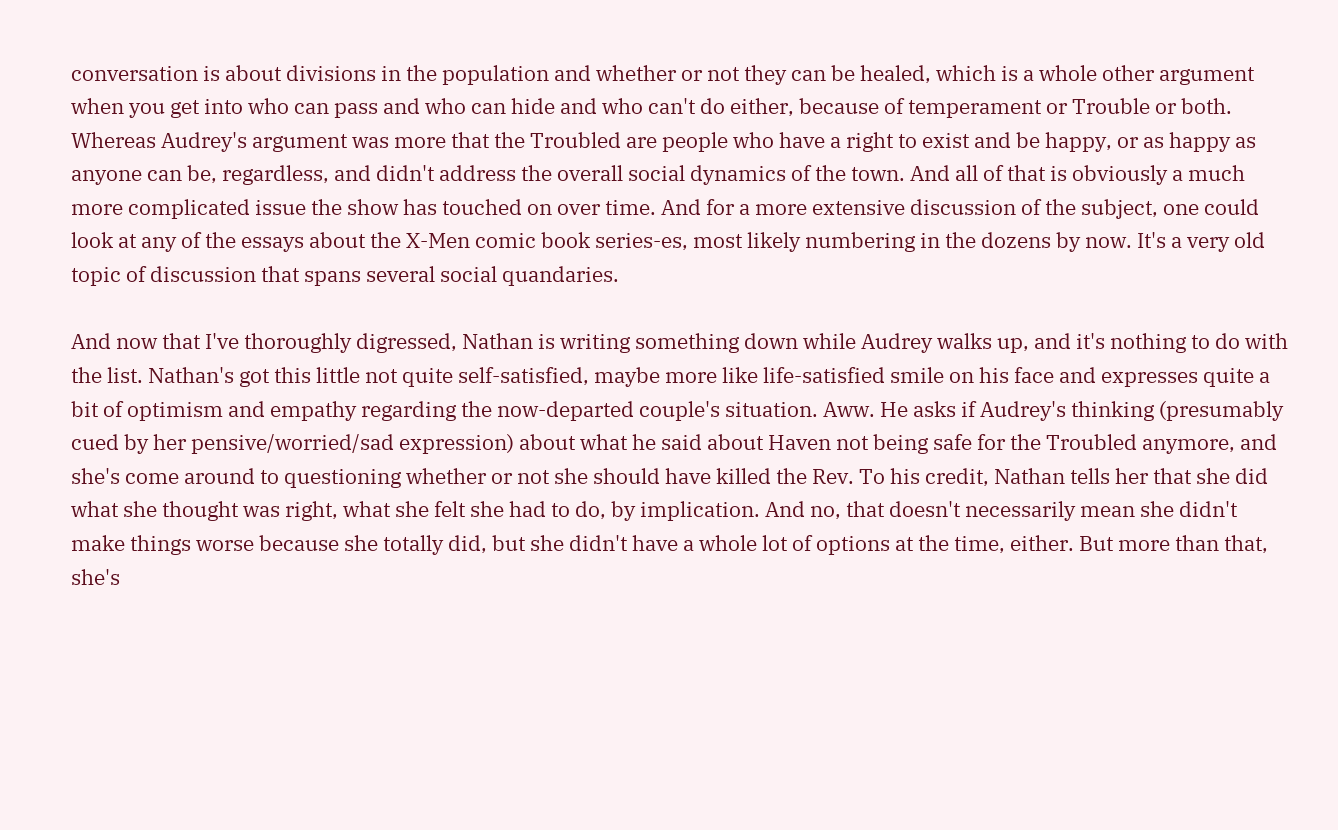conversation is about divisions in the population and whether or not they can be healed, which is a whole other argument when you get into who can pass and who can hide and who can't do either, because of temperament or Trouble or both. Whereas Audrey's argument was more that the Troubled are people who have a right to exist and be happy, or as happy as anyone can be, regardless, and didn't address the overall social dynamics of the town. And all of that is obviously a much more complicated issue the show has touched on over time. And for a more extensive discussion of the subject, one could look at any of the essays about the X-Men comic book series-es, most likely numbering in the dozens by now. It's a very old topic of discussion that spans several social quandaries.

And now that I've thoroughly digressed, Nathan is writing something down while Audrey walks up, and it's nothing to do with the list. Nathan's got this little not quite self-satisfied, maybe more like life-satisfied smile on his face and expresses quite a bit of optimism and empathy regarding the now-departed couple's situation. Aww. He asks if Audrey's thinking (presumably cued by her pensive/worried/sad expression) about what he said about Haven not being safe for the Troubled anymore, and she's come around to questioning whether or not she should have killed the Rev. To his credit, Nathan tells her that she did what she thought was right, what she felt she had to do, by implication. And no, that doesn't necessarily mean she didn't make things worse because she totally did, but she didn't have a whole lot of options at the time, either. But more than that, she's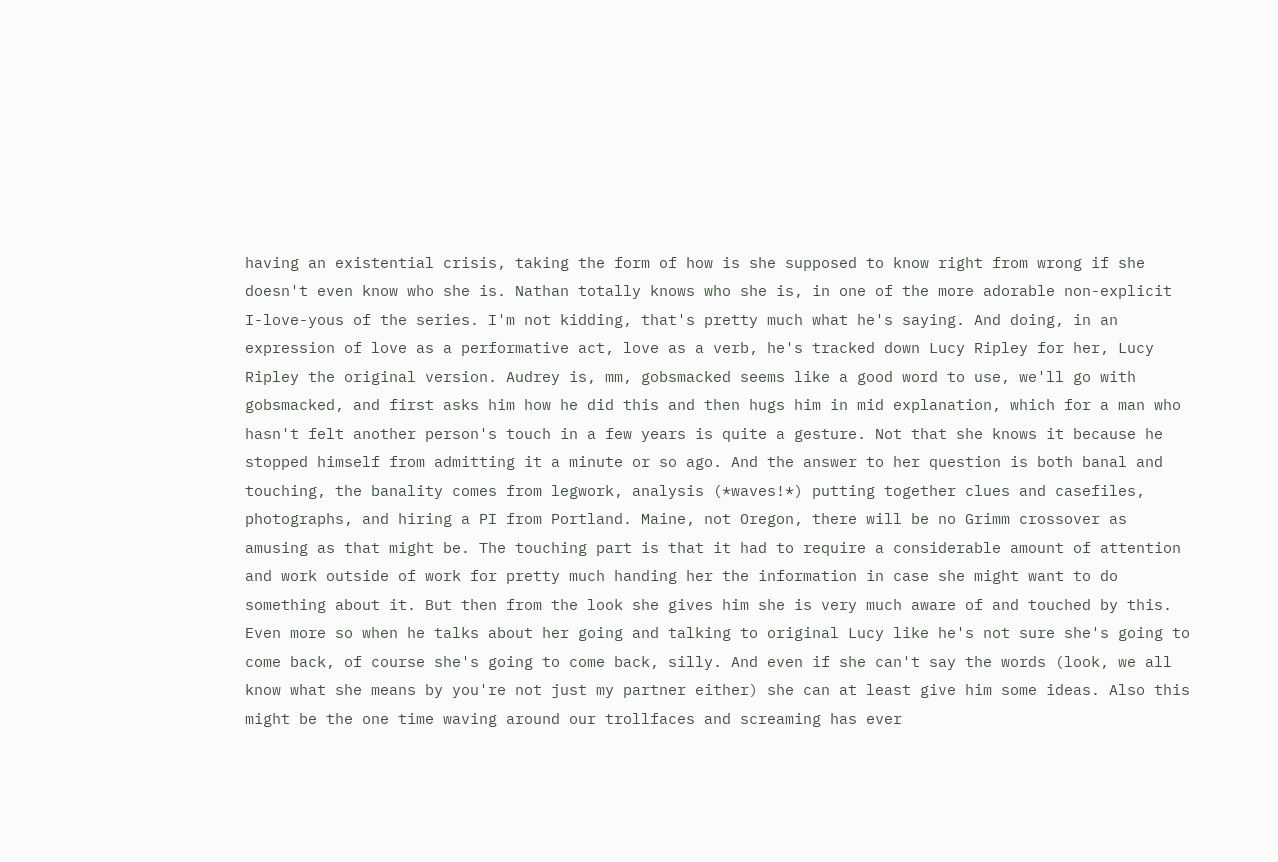having an existential crisis, taking the form of how is she supposed to know right from wrong if she doesn't even know who she is. Nathan totally knows who she is, in one of the more adorable non-explicit I-love-yous of the series. I'm not kidding, that's pretty much what he's saying. And doing, in an expression of love as a performative act, love as a verb, he's tracked down Lucy Ripley for her, Lucy Ripley the original version. Audrey is, mm, gobsmacked seems like a good word to use, we'll go with gobsmacked, and first asks him how he did this and then hugs him in mid explanation, which for a man who hasn't felt another person's touch in a few years is quite a gesture. Not that she knows it because he stopped himself from admitting it a minute or so ago. And the answer to her question is both banal and touching, the banality comes from legwork, analysis (*waves!*) putting together clues and casefiles, photographs, and hiring a PI from Portland. Maine, not Oregon, there will be no Grimm crossover as amusing as that might be. The touching part is that it had to require a considerable amount of attention and work outside of work for pretty much handing her the information in case she might want to do something about it. But then from the look she gives him she is very much aware of and touched by this. Even more so when he talks about her going and talking to original Lucy like he's not sure she's going to come back, of course she's going to come back, silly. And even if she can't say the words (look, we all know what she means by you're not just my partner either) she can at least give him some ideas. Also this might be the one time waving around our trollfaces and screaming has ever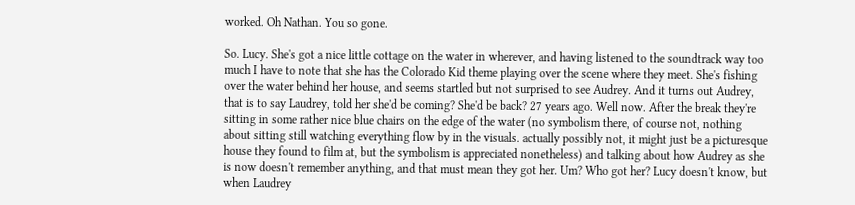worked. Oh Nathan. You so gone.

So. Lucy. She's got a nice little cottage on the water in wherever, and having listened to the soundtrack way too much I have to note that she has the Colorado Kid theme playing over the scene where they meet. She's fishing over the water behind her house, and seems startled but not surprised to see Audrey. And it turns out Audrey, that is to say Laudrey, told her she'd be coming? She'd be back? 27 years ago. Well now. After the break they're sitting in some rather nice blue chairs on the edge of the water (no symbolism there, of course not, nothing about sitting still watching everything flow by in the visuals. actually possibly not, it might just be a picturesque house they found to film at, but the symbolism is appreciated nonetheless) and talking about how Audrey as she is now doesn't remember anything, and that must mean they got her. Um? Who got her? Lucy doesn't know, but when Laudrey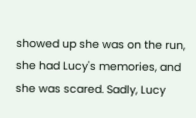showed up she was on the run, she had Lucy's memories, and she was scared. Sadly, Lucy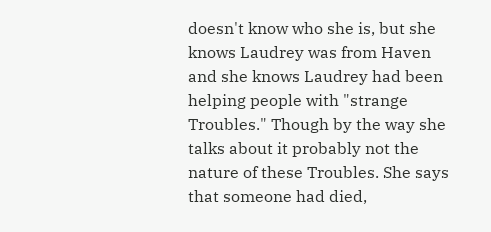doesn't know who she is, but she knows Laudrey was from Haven and she knows Laudrey had been helping people with "strange Troubles." Though by the way she talks about it probably not the nature of these Troubles. She says that someone had died,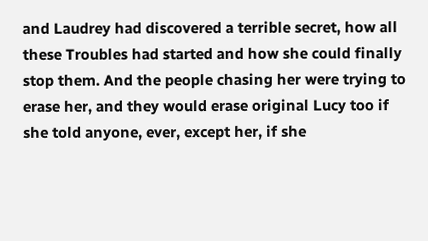and Laudrey had discovered a terrible secret, how all these Troubles had started and how she could finally stop them. And the people chasing her were trying to erase her, and they would erase original Lucy too if she told anyone, ever, except her, if she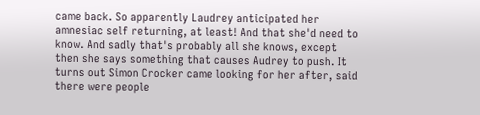came back. So apparently Laudrey anticipated her amnesiac self returning, at least! And that she'd need to know. And sadly that's probably all she knows, except then she says something that causes Audrey to push. It turns out Simon Crocker came looking for her after, said there were people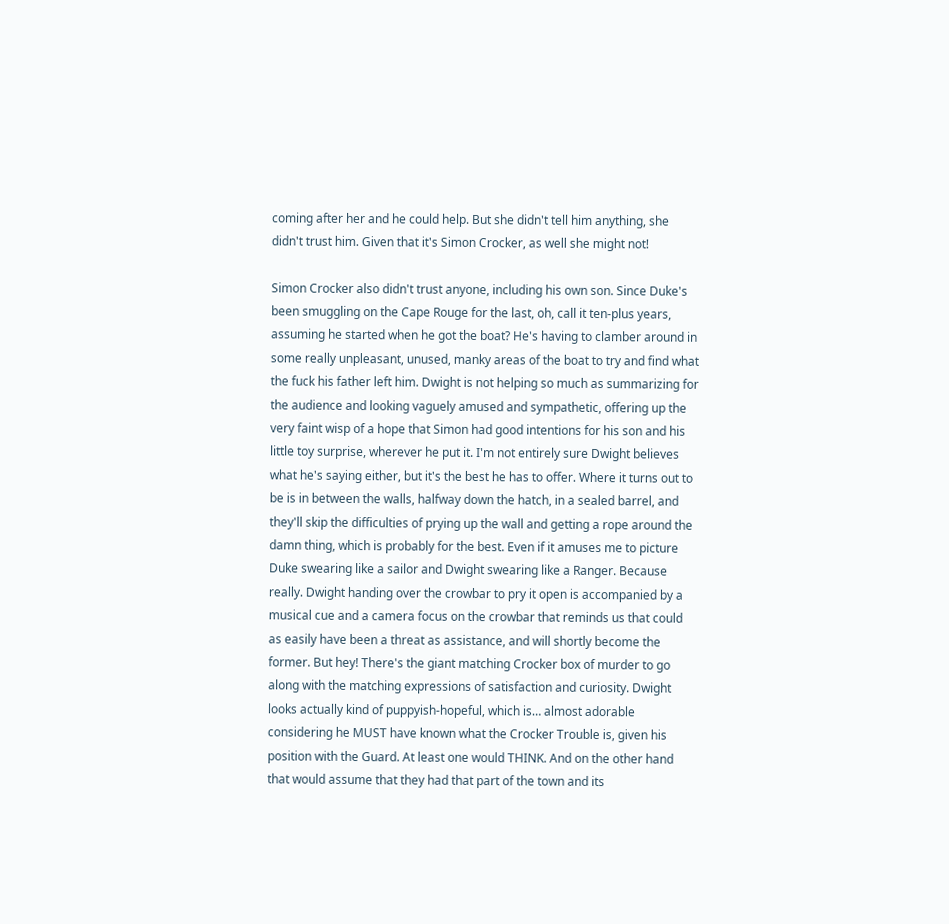coming after her and he could help. But she didn't tell him anything, she didn't trust him. Given that it's Simon Crocker, as well she might not!

Simon Crocker also didn't trust anyone, including his own son. Since Duke's been smuggling on the Cape Rouge for the last, oh, call it ten-plus years, assuming he started when he got the boat? He's having to clamber around in some really unpleasant, unused, manky areas of the boat to try and find what the fuck his father left him. Dwight is not helping so much as summarizing for the audience and looking vaguely amused and sympathetic, offering up the very faint wisp of a hope that Simon had good intentions for his son and his little toy surprise, wherever he put it. I'm not entirely sure Dwight believes what he's saying either, but it's the best he has to offer. Where it turns out to be is in between the walls, halfway down the hatch, in a sealed barrel, and they'll skip the difficulties of prying up the wall and getting a rope around the damn thing, which is probably for the best. Even if it amuses me to picture Duke swearing like a sailor and Dwight swearing like a Ranger. Because really. Dwight handing over the crowbar to pry it open is accompanied by a musical cue and a camera focus on the crowbar that reminds us that could as easily have been a threat as assistance, and will shortly become the former. But hey! There's the giant matching Crocker box of murder to go along with the matching expressions of satisfaction and curiosity. Dwight looks actually kind of puppyish-hopeful, which is… almost adorable considering he MUST have known what the Crocker Trouble is, given his position with the Guard. At least one would THINK. And on the other hand that would assume that they had that part of the town and its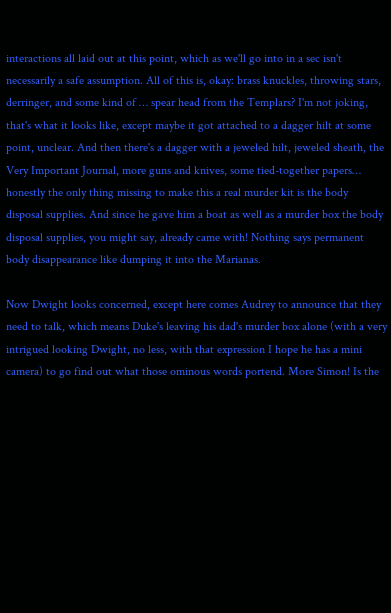interactions all laid out at this point, which as we'll go into in a sec isn't necessarily a safe assumption. All of this is, okay: brass knuckles, throwing stars, derringer, and some kind of … spear head from the Templars? I'm not joking, that's what it looks like, except maybe it got attached to a dagger hilt at some point, unclear. And then there's a dagger with a jeweled hilt, jeweled sheath, the Very Important Journal, more guns and knives, some tied-together papers… honestly the only thing missing to make this a real murder kit is the body disposal supplies. And since he gave him a boat as well as a murder box the body disposal supplies, you might say, already came with! Nothing says permanent body disappearance like dumping it into the Marianas.

Now Dwight looks concerned, except here comes Audrey to announce that they need to talk, which means Duke's leaving his dad's murder box alone (with a very intrigued looking Dwight, no less, with that expression I hope he has a mini camera) to go find out what those ominous words portend. More Simon! Is the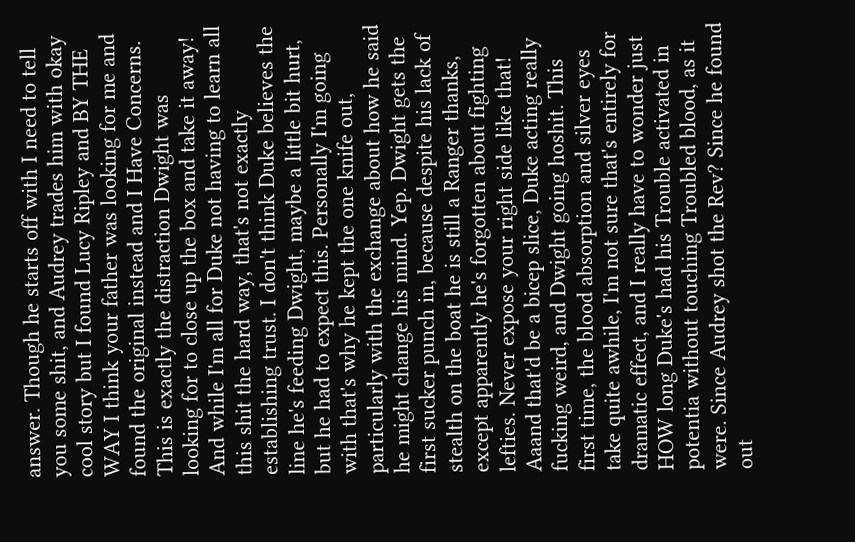answer. Though he starts off with I need to tell you some shit, and Audrey trades him with okay cool story but I found Lucy Ripley and BY THE WAY I think your father was looking for me and found the original instead and I Have Concerns. This is exactly the distraction Dwight was looking for to close up the box and take it away! And while I'm all for Duke not having to learn all this shit the hard way, that's not exactly establishing trust. I don't think Duke believes the line he's feeding Dwight, maybe a little bit hurt, but he had to expect this. Personally I'm going with that's why he kept the one knife out, particularly with the exchange about how he said he might change his mind. Yep. Dwight gets the first sucker punch in, because despite his lack of stealth on the boat he is still a Ranger thanks, except apparently he's forgotten about fighting lefties. Never expose your right side like that! Aaand that'd be a bicep slice, Duke acting really fucking weird, and Dwight going hoshit. This first time, the blood absorption and silver eyes take quite awhile, I'm not sure that's entirely for dramatic effect, and I really have to wonder just HOW long Duke's had his Trouble activated in potentia without touching Troubled blood, as it were. Since Audrey shot the Rev? Since he found out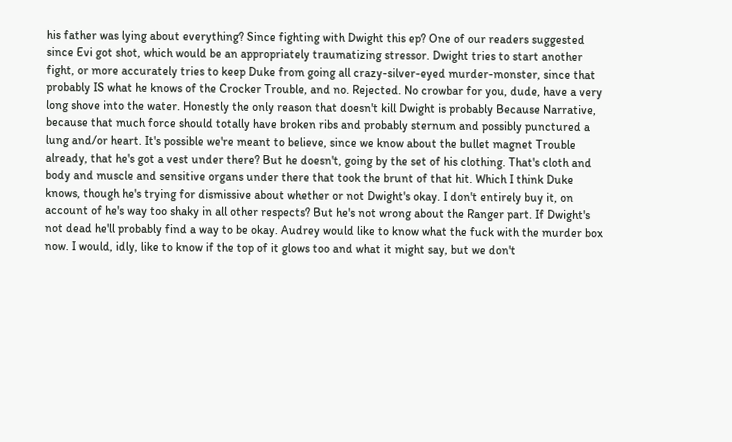his father was lying about everything? Since fighting with Dwight this ep? One of our readers suggested since Evi got shot, which would be an appropriately traumatizing stressor. Dwight tries to start another fight, or more accurately tries to keep Duke from going all crazy-silver-eyed murder-monster, since that probably IS what he knows of the Crocker Trouble, and no. Rejected. No crowbar for you, dude, have a very long shove into the water. Honestly the only reason that doesn't kill Dwight is probably Because Narrative, because that much force should totally have broken ribs and probably sternum and possibly punctured a lung and/or heart. It's possible we're meant to believe, since we know about the bullet magnet Trouble already, that he's got a vest under there? But he doesn't, going by the set of his clothing. That's cloth and body and muscle and sensitive organs under there that took the brunt of that hit. Which I think Duke knows, though he's trying for dismissive about whether or not Dwight's okay. I don't entirely buy it, on account of he's way too shaky in all other respects? But he's not wrong about the Ranger part. If Dwight's not dead he'll probably find a way to be okay. Audrey would like to know what the fuck with the murder box now. I would, idly, like to know if the top of it glows too and what it might say, but we don't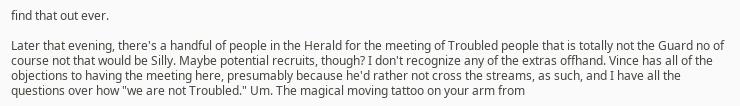find that out ever.

Later that evening, there's a handful of people in the Herald for the meeting of Troubled people that is totally not the Guard no of course not that would be Silly. Maybe potential recruits, though? I don't recognize any of the extras offhand. Vince has all of the objections to having the meeting here, presumably because he'd rather not cross the streams, as such, and I have all the questions over how "we are not Troubled." Um. The magical moving tattoo on your arm from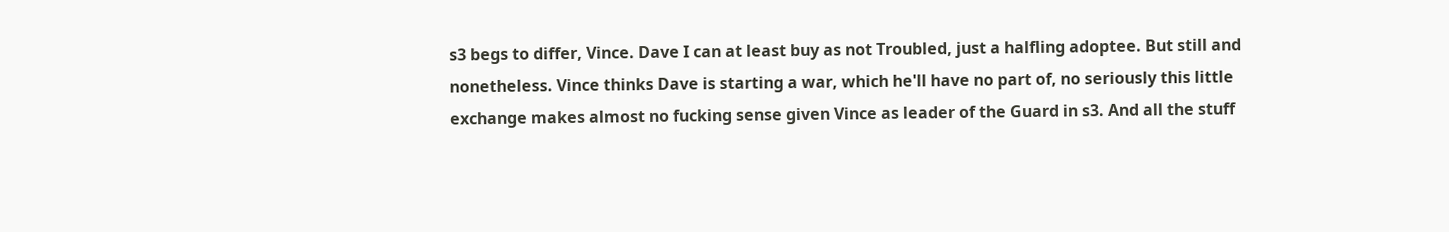s3 begs to differ, Vince. Dave I can at least buy as not Troubled, just a halfling adoptee. But still and nonetheless. Vince thinks Dave is starting a war, which he'll have no part of, no seriously this little exchange makes almost no fucking sense given Vince as leader of the Guard in s3. And all the stuff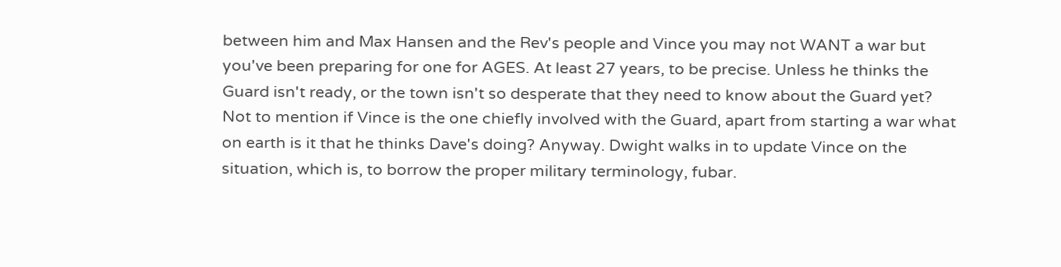between him and Max Hansen and the Rev's people and Vince you may not WANT a war but you've been preparing for one for AGES. At least 27 years, to be precise. Unless he thinks the Guard isn't ready, or the town isn't so desperate that they need to know about the Guard yet? Not to mention if Vince is the one chiefly involved with the Guard, apart from starting a war what on earth is it that he thinks Dave's doing? Anyway. Dwight walks in to update Vince on the situation, which is, to borrow the proper military terminology, fubar.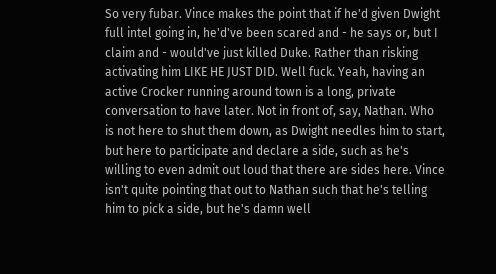So very fubar. Vince makes the point that if he'd given Dwight full intel going in, he'd've been scared and - he says or, but I claim and - would've just killed Duke. Rather than risking activating him LIKE HE JUST DID. Well fuck. Yeah, having an active Crocker running around town is a long, private conversation to have later. Not in front of, say, Nathan. Who is not here to shut them down, as Dwight needles him to start, but here to participate and declare a side, such as he's willing to even admit out loud that there are sides here. Vince isn't quite pointing that out to Nathan such that he's telling him to pick a side, but he's damn well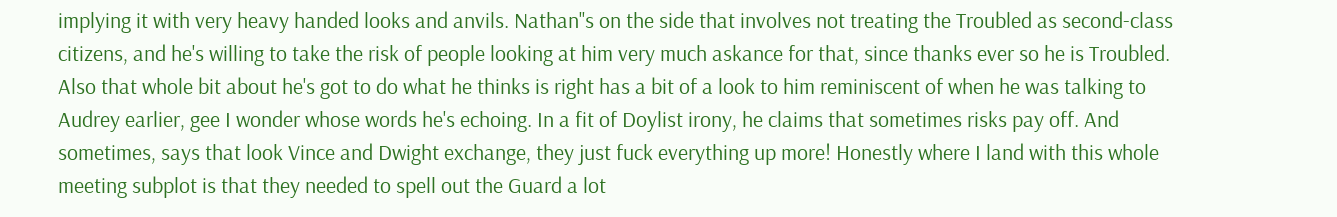implying it with very heavy handed looks and anvils. Nathan''s on the side that involves not treating the Troubled as second-class citizens, and he's willing to take the risk of people looking at him very much askance for that, since thanks ever so he is Troubled. Also that whole bit about he's got to do what he thinks is right has a bit of a look to him reminiscent of when he was talking to Audrey earlier, gee I wonder whose words he's echoing. In a fit of Doylist irony, he claims that sometimes risks pay off. And sometimes, says that look Vince and Dwight exchange, they just fuck everything up more! Honestly where I land with this whole meeting subplot is that they needed to spell out the Guard a lot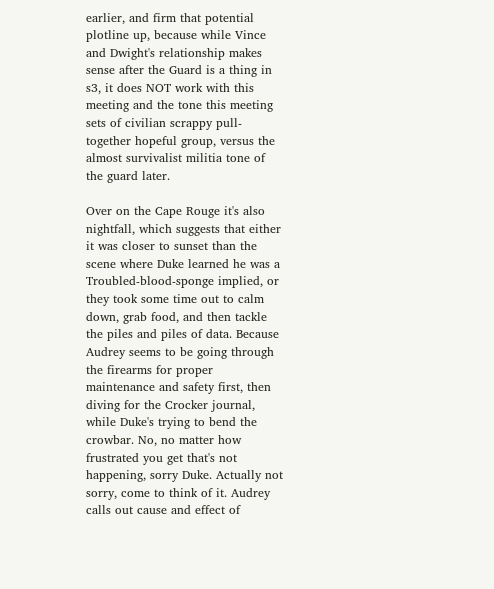earlier, and firm that potential plotline up, because while Vince and Dwight's relationship makes sense after the Guard is a thing in s3, it does NOT work with this meeting and the tone this meeting sets of civilian scrappy pull-together hopeful group, versus the almost survivalist militia tone of the guard later.

Over on the Cape Rouge it's also nightfall, which suggests that either it was closer to sunset than the scene where Duke learned he was a Troubled-blood-sponge implied, or they took some time out to calm down, grab food, and then tackle the piles and piles of data. Because Audrey seems to be going through the firearms for proper maintenance and safety first, then diving for the Crocker journal, while Duke's trying to bend the crowbar. No, no matter how frustrated you get that's not happening, sorry Duke. Actually not sorry, come to think of it. Audrey calls out cause and effect of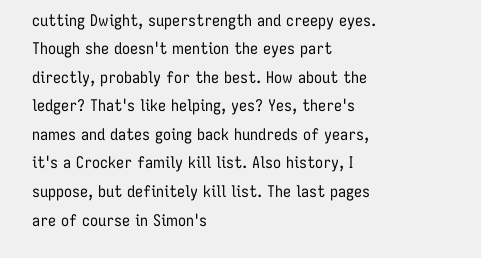cutting Dwight, superstrength and creepy eyes. Though she doesn't mention the eyes part directly, probably for the best. How about the ledger? That's like helping, yes? Yes, there's names and dates going back hundreds of years, it's a Crocker family kill list. Also history, I suppose, but definitely kill list. The last pages are of course in Simon's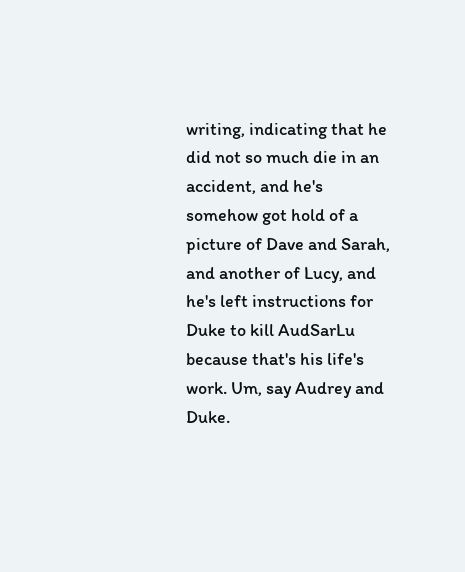writing, indicating that he did not so much die in an accident, and he's somehow got hold of a picture of Dave and Sarah, and another of Lucy, and he's left instructions for Duke to kill AudSarLu because that's his life's work. Um, say Audrey and Duke.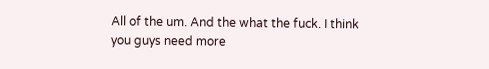All of the um. And the what the fuck. I think you guys need more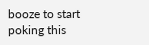booze to start poking this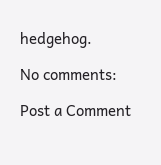hedgehog.

No comments:

Post a Comment